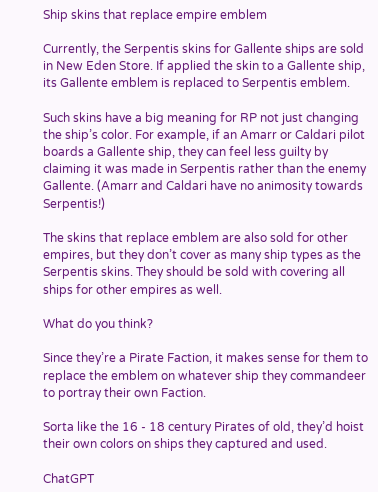Ship skins that replace empire emblem

Currently, the Serpentis skins for Gallente ships are sold in New Eden Store. If applied the skin to a Gallente ship, its Gallente emblem is replaced to Serpentis emblem.

Such skins have a big meaning for RP not just changing the ship’s color. For example, if an Amarr or Caldari pilot boards a Gallente ship, they can feel less guilty by claiming it was made in Serpentis rather than the enemy Gallente. (Amarr and Caldari have no animosity towards Serpentis!)

The skins that replace emblem are also sold for other empires, but they don’t cover as many ship types as the Serpentis skins. They should be sold with covering all ships for other empires as well.

What do you think?

Since they’re a Pirate Faction, it makes sense for them to replace the emblem on whatever ship they commandeer to portray their own Faction.

Sorta like the 16 - 18 century Pirates of old, they’d hoist their own colors on ships they captured and used.

ChatGPT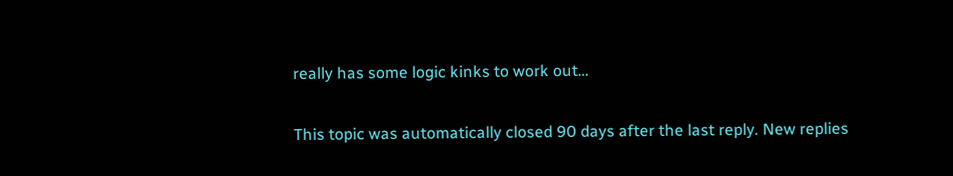really has some logic kinks to work out…

This topic was automatically closed 90 days after the last reply. New replies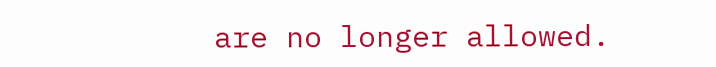are no longer allowed.